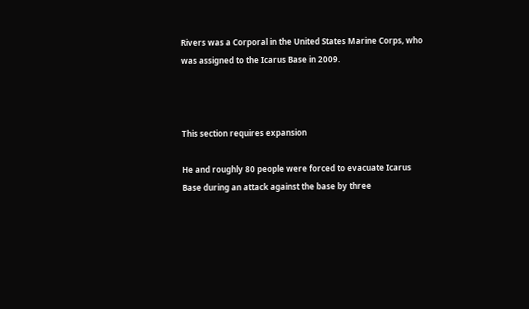Rivers was a Corporal in the United States Marine Corps, who was assigned to the Icarus Base in 2009.



This section requires expansion

He and roughly 80 people were forced to evacuate Icarus Base during an attack against the base by three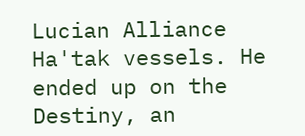Lucian Alliance Ha'tak vessels. He ended up on the Destiny, an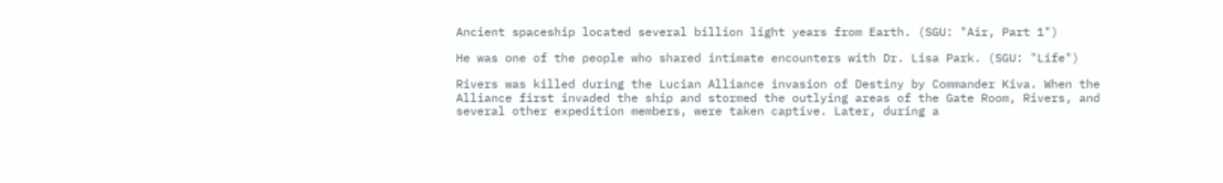Ancient spaceship located several billion light years from Earth. (SGU: "Air, Part 1")

He was one of the people who shared intimate encounters with Dr. Lisa Park. (SGU: "Life")

Rivers was killed during the Lucian Alliance invasion of Destiny by Commander Kiva. When the Alliance first invaded the ship and stormed the outlying areas of the Gate Room, Rivers, and several other expedition members, were taken captive. Later, during a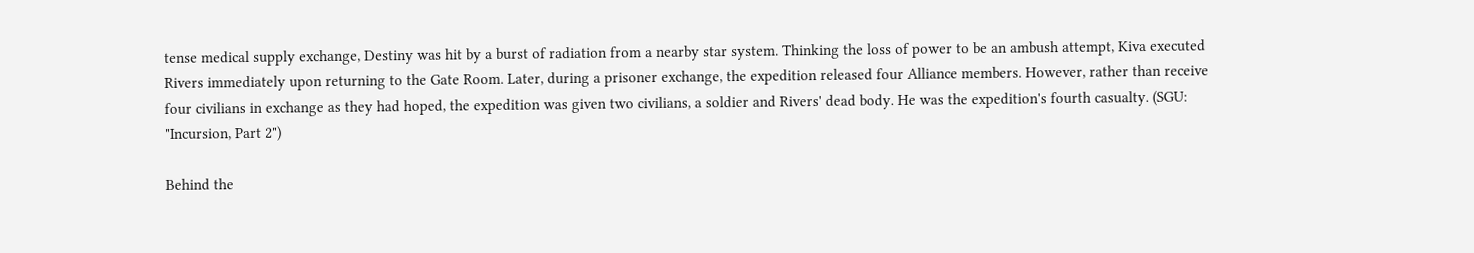tense medical supply exchange, Destiny was hit by a burst of radiation from a nearby star system. Thinking the loss of power to be an ambush attempt, Kiva executed Rivers immediately upon returning to the Gate Room. Later, during a prisoner exchange, the expedition released four Alliance members. However, rather than receive four civilians in exchange as they had hoped, the expedition was given two civilians, a soldier and Rivers' dead body. He was the expedition's fourth casualty. (SGU: "Incursion, Part 2")

Behind the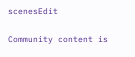scenesEdit

Community content is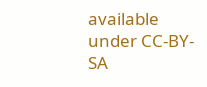available under CC-BY-SA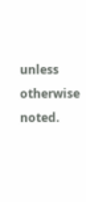unless otherwise noted.